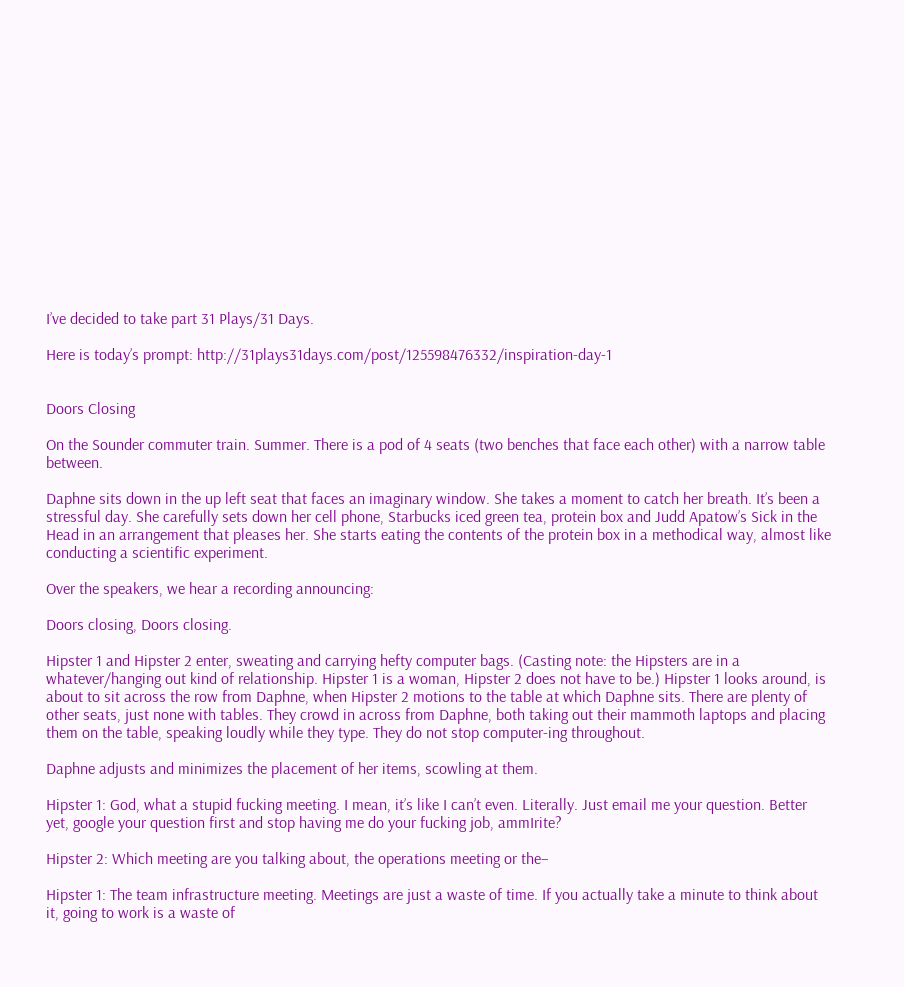I’ve decided to take part 31 Plays/31 Days.

Here is today’s prompt: http://31plays31days.com/post/125598476332/inspiration-day-1


Doors Closing

On the Sounder commuter train. Summer. There is a pod of 4 seats (two benches that face each other) with a narrow table between.

Daphne sits down in the up left seat that faces an imaginary window. She takes a moment to catch her breath. It’s been a stressful day. She carefully sets down her cell phone, Starbucks iced green tea, protein box and Judd Apatow’s Sick in the Head in an arrangement that pleases her. She starts eating the contents of the protein box in a methodical way, almost like conducting a scientific experiment.

Over the speakers, we hear a recording announcing:

Doors closing, Doors closing.

Hipster 1 and Hipster 2 enter, sweating and carrying hefty computer bags. (Casting note: the Hipsters are in a whatever/hanging out kind of relationship. Hipster 1 is a woman, Hipster 2 does not have to be.) Hipster 1 looks around, is about to sit across the row from Daphne, when Hipster 2 motions to the table at which Daphne sits. There are plenty of other seats, just none with tables. They crowd in across from Daphne, both taking out their mammoth laptops and placing them on the table, speaking loudly while they type. They do not stop computer-ing throughout.

Daphne adjusts and minimizes the placement of her items, scowling at them.

Hipster 1: God, what a stupid fucking meeting. I mean, it’s like I can’t even. Literally. Just email me your question. Better yet, google your question first and stop having me do your fucking job, ammIrite?

Hipster 2: Which meeting are you talking about, the operations meeting or the–

Hipster 1: The team infrastructure meeting. Meetings are just a waste of time. If you actually take a minute to think about it, going to work is a waste of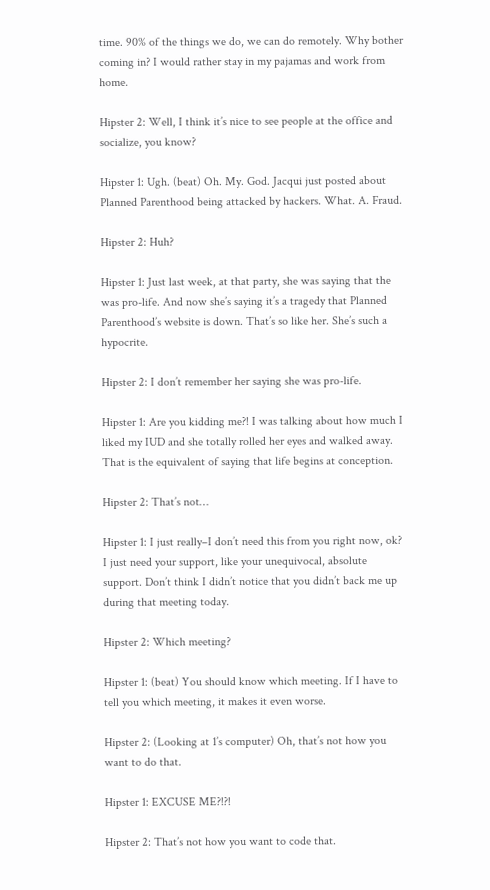time. 90% of the things we do, we can do remotely. Why bother coming in? I would rather stay in my pajamas and work from home.

Hipster 2: Well, I think it’s nice to see people at the office and socialize, you know?

Hipster 1: Ugh. (beat) Oh. My. God. Jacqui just posted about Planned Parenthood being attacked by hackers. What. A. Fraud.

Hipster 2: Huh?

Hipster 1: Just last week, at that party, she was saying that the was pro-life. And now she’s saying it’s a tragedy that Planned Parenthood’s website is down. That’s so like her. She’s such a hypocrite.

Hipster 2: I don’t remember her saying she was pro-life.

Hipster 1: Are you kidding me?! I was talking about how much I liked my IUD and she totally rolled her eyes and walked away. That is the equivalent of saying that life begins at conception.

Hipster 2: That’s not…

Hipster 1: I just really–I don’t need this from you right now, ok? I just need your support, like your unequivocal, absolute support. Don’t think I didn’t notice that you didn’t back me up during that meeting today.

Hipster 2: Which meeting?

Hipster 1: (beat) You should know which meeting. If I have to tell you which meeting, it makes it even worse.

Hipster 2: (Looking at 1’s computer) Oh, that’s not how you want to do that.

Hipster 1: EXCUSE ME?!?!

Hipster 2: That’s not how you want to code that.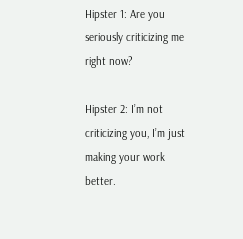Hipster 1: Are you seriously criticizing me right now?

Hipster 2: I’m not criticizing you, I’m just making your work better.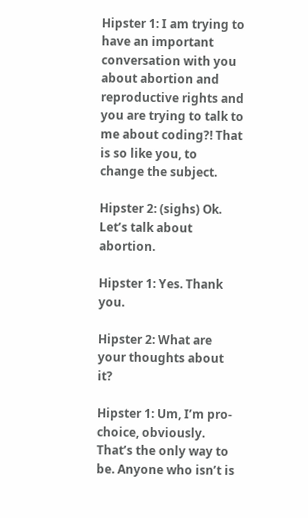Hipster 1: I am trying to have an important conversation with you about abortion and reproductive rights and you are trying to talk to me about coding?! That is so like you, to change the subject.

Hipster 2: (sighs) Ok. Let’s talk about abortion.

Hipster 1: Yes. Thank you.

Hipster 2: What are your thoughts about it?

Hipster 1: Um, I’m pro-choice, obviously. That’s the only way to be. Anyone who isn’t is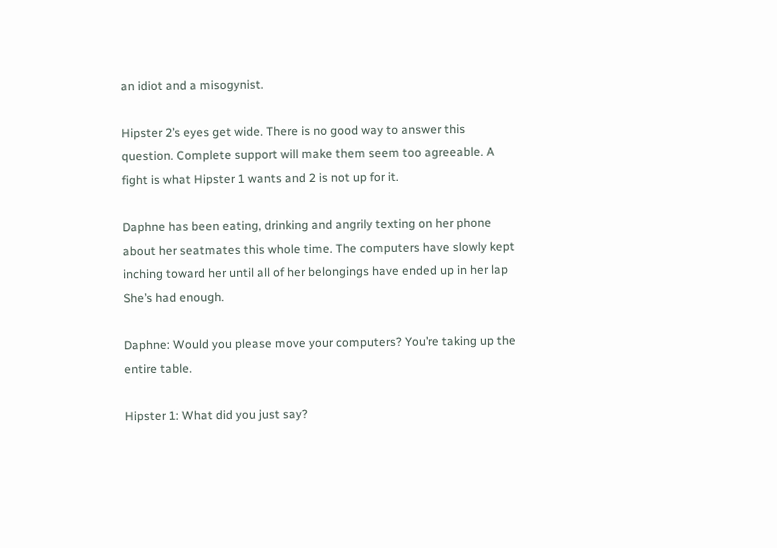an idiot and a misogynist.

Hipster 2’s eyes get wide. There is no good way to answer this question. Complete support will make them seem too agreeable. A fight is what Hipster 1 wants and 2 is not up for it.

Daphne has been eating, drinking and angrily texting on her phone about her seatmates this whole time. The computers have slowly kept inching toward her until all of her belongings have ended up in her lap She’s had enough.

Daphne: Would you please move your computers? You’re taking up the entire table.

Hipster 1: What did you just say?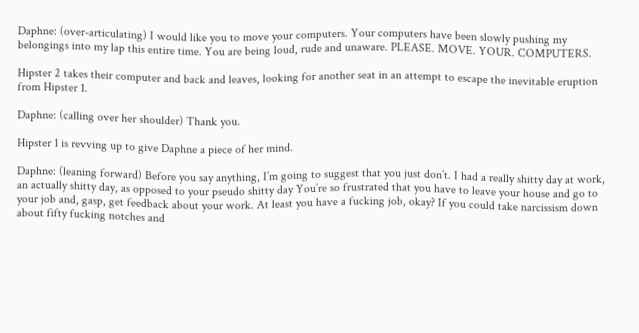Daphne: (over-articulating) I would like you to move your computers. Your computers have been slowly pushing my belongings into my lap this entire time. You are being loud, rude and unaware. PLEASE. MOVE. YOUR. COMPUTERS.

Hipster 2 takes their computer and back and leaves, looking for another seat in an attempt to escape the inevitable eruption from Hipster 1.

Daphne: (calling over her shoulder) Thank you.

Hipster 1 is revving up to give Daphne a piece of her mind.

Daphne: (leaning forward) Before you say anything, I’m going to suggest that you just don’t. I had a really shitty day at work, an actually shitty day, as opposed to your pseudo shitty day You’re so frustrated that you have to leave your house and go to your job and, gasp, get feedback about your work. At least you have a fucking job, okay? If you could take narcissism down about fifty fucking notches and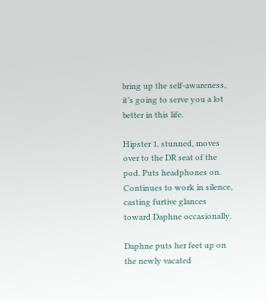bring up the self-awareness, it’s going to serve you a lot better in this life.

Hipster 1, stunned, moves over to the DR seat of the pod. Puts headphones on. Continues to work in silence, casting furtive glances toward Daphne occasionally.

Daphne puts her feet up on the newly vacated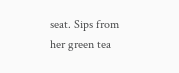seat. Sips from her green tea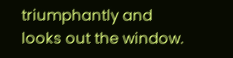triumphantly and looks out the window.